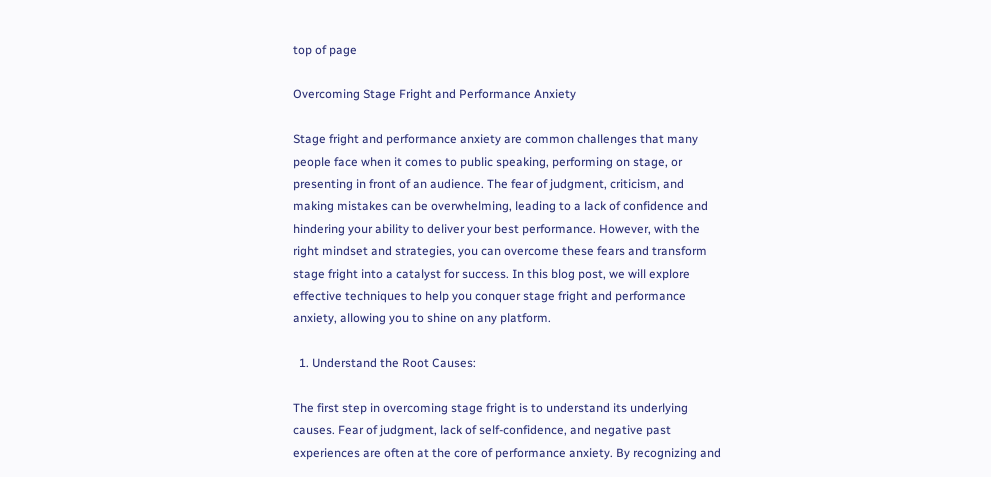top of page

Overcoming Stage Fright and Performance Anxiety

Stage fright and performance anxiety are common challenges that many people face when it comes to public speaking, performing on stage, or presenting in front of an audience. The fear of judgment, criticism, and making mistakes can be overwhelming, leading to a lack of confidence and hindering your ability to deliver your best performance. However, with the right mindset and strategies, you can overcome these fears and transform stage fright into a catalyst for success. In this blog post, we will explore effective techniques to help you conquer stage fright and performance anxiety, allowing you to shine on any platform.

  1. Understand the Root Causes:

The first step in overcoming stage fright is to understand its underlying causes. Fear of judgment, lack of self-confidence, and negative past experiences are often at the core of performance anxiety. By recognizing and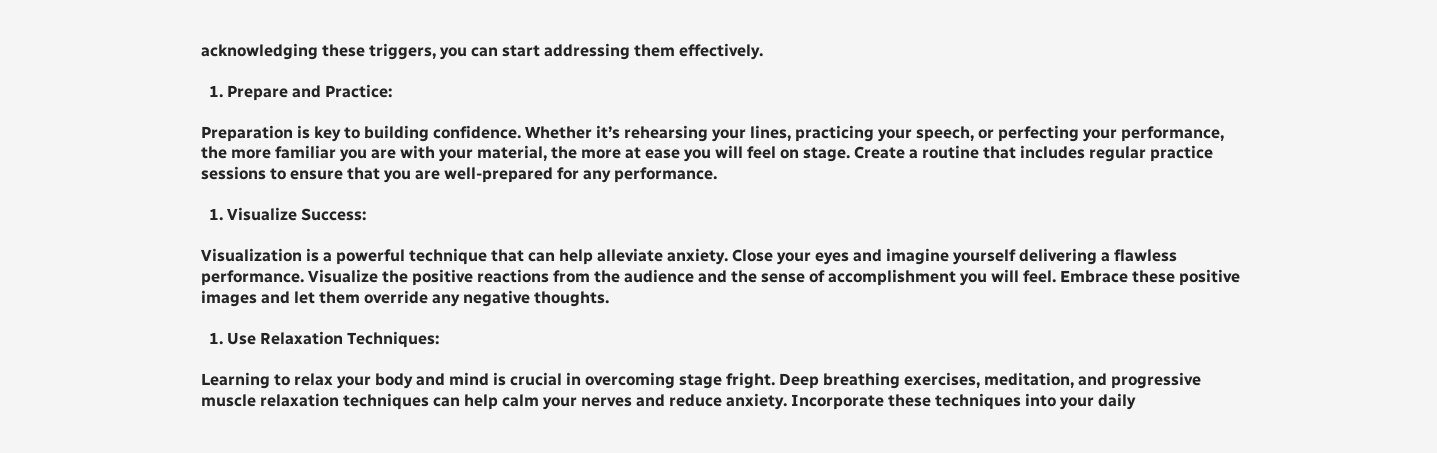acknowledging these triggers, you can start addressing them effectively.

  1. Prepare and Practice:

Preparation is key to building confidence. Whether it’s rehearsing your lines, practicing your speech, or perfecting your performance, the more familiar you are with your material, the more at ease you will feel on stage. Create a routine that includes regular practice sessions to ensure that you are well-prepared for any performance.

  1. Visualize Success:

Visualization is a powerful technique that can help alleviate anxiety. Close your eyes and imagine yourself delivering a flawless performance. Visualize the positive reactions from the audience and the sense of accomplishment you will feel. Embrace these positive images and let them override any negative thoughts.

  1. Use Relaxation Techniques:

Learning to relax your body and mind is crucial in overcoming stage fright. Deep breathing exercises, meditation, and progressive muscle relaxation techniques can help calm your nerves and reduce anxiety. Incorporate these techniques into your daily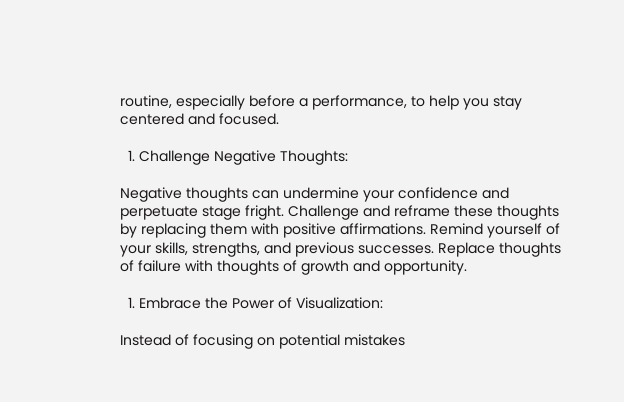routine, especially before a performance, to help you stay centered and focused.

  1. Challenge Negative Thoughts:

Negative thoughts can undermine your confidence and perpetuate stage fright. Challenge and reframe these thoughts by replacing them with positive affirmations. Remind yourself of your skills, strengths, and previous successes. Replace thoughts of failure with thoughts of growth and opportunity.

  1. Embrace the Power of Visualization:

Instead of focusing on potential mistakes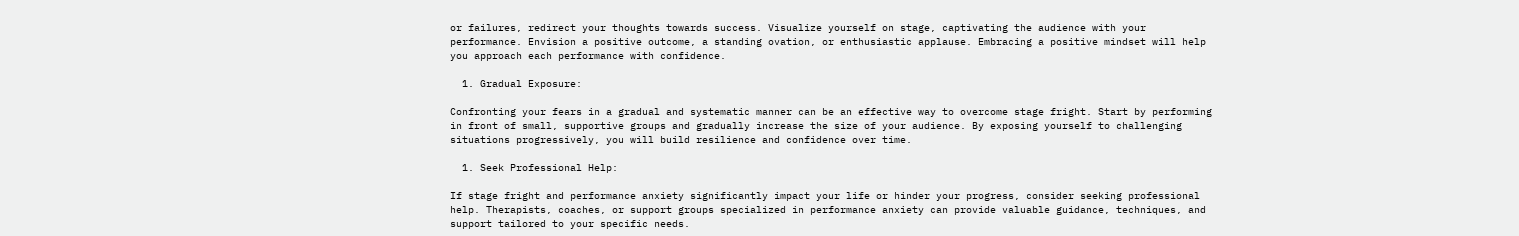or failures, redirect your thoughts towards success. Visualize yourself on stage, captivating the audience with your performance. Envision a positive outcome, a standing ovation, or enthusiastic applause. Embracing a positive mindset will help you approach each performance with confidence.

  1. Gradual Exposure:

Confronting your fears in a gradual and systematic manner can be an effective way to overcome stage fright. Start by performing in front of small, supportive groups and gradually increase the size of your audience. By exposing yourself to challenging situations progressively, you will build resilience and confidence over time.

  1. Seek Professional Help:

If stage fright and performance anxiety significantly impact your life or hinder your progress, consider seeking professional help. Therapists, coaches, or support groups specialized in performance anxiety can provide valuable guidance, techniques, and support tailored to your specific needs.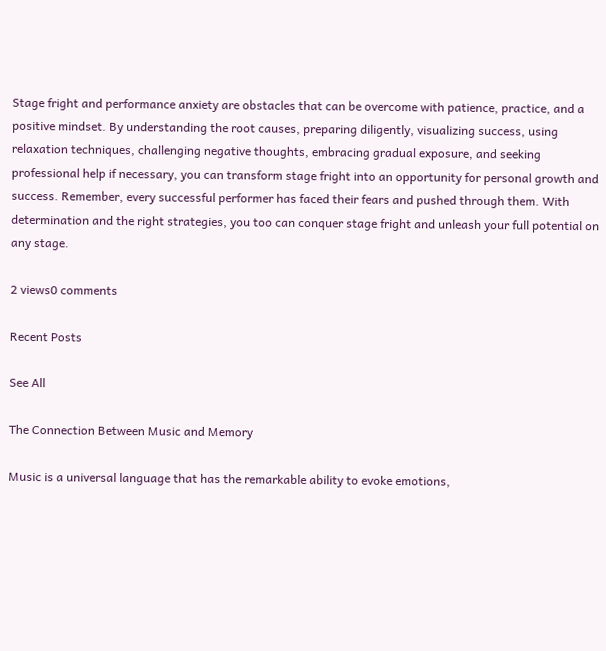Stage fright and performance anxiety are obstacles that can be overcome with patience, practice, and a positive mindset. By understanding the root causes, preparing diligently, visualizing success, using relaxation techniques, challenging negative thoughts, embracing gradual exposure, and seeking professional help if necessary, you can transform stage fright into an opportunity for personal growth and success. Remember, every successful performer has faced their fears and pushed through them. With determination and the right strategies, you too can conquer stage fright and unleash your full potential on any stage.

2 views0 comments

Recent Posts

See All

The Connection Between Music and Memory

Music is a universal language that has the remarkable ability to evoke emotions,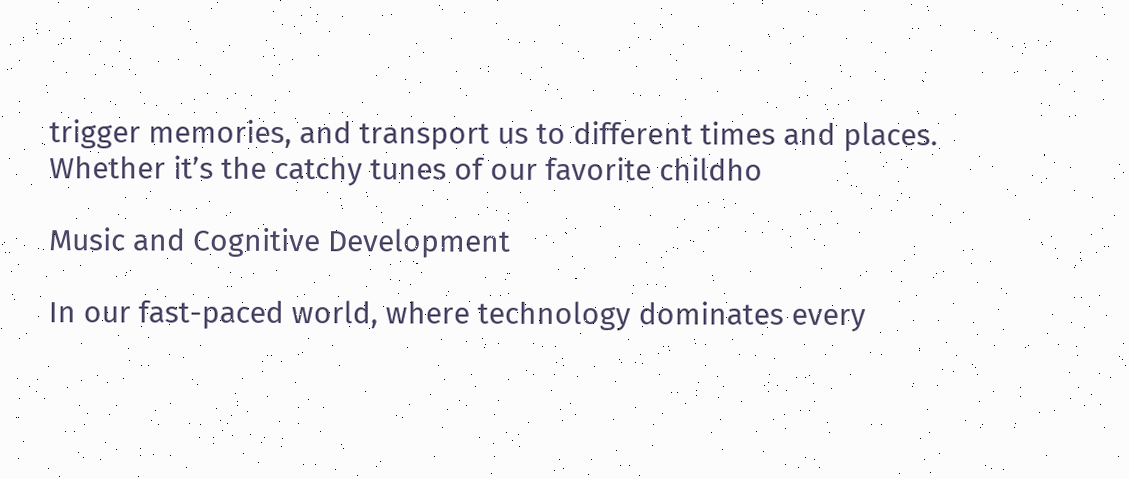trigger memories, and transport us to different times and places. Whether it’s the catchy tunes of our favorite childho

Music and Cognitive Development

In our fast-paced world, where technology dominates every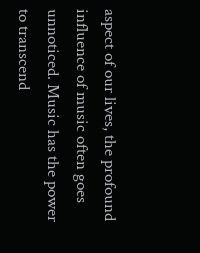aspect of our lives, the profound influence of music often goes unnoticed. Music has the power to transcend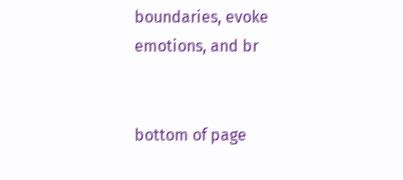boundaries, evoke emotions, and br


bottom of page